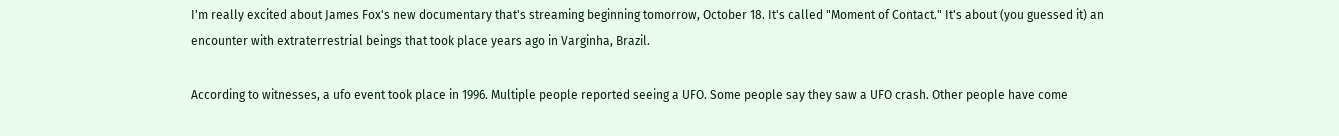I'm really excited about James Fox's new documentary that's streaming beginning tomorrow, October 18. It's called "Moment of Contact." It's about (you guessed it) an encounter with extraterrestrial beings that took place years ago in Varginha, Brazil.

According to witnesses, a ufo event took place in 1996. Multiple people reported seeing a UFO. Some people say they saw a UFO crash. Other people have come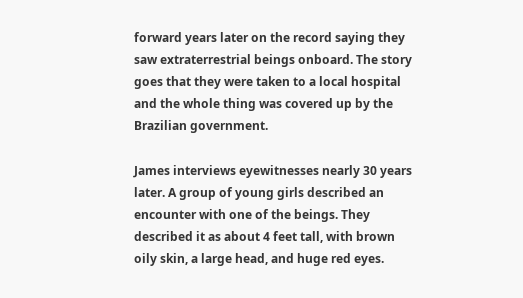forward years later on the record saying they saw extraterrestrial beings onboard. The story goes that they were taken to a local hospital and the whole thing was covered up by the Brazilian government.

James interviews eyewitnesses nearly 30 years later. A group of young girls described an encounter with one of the beings. They described it as about 4 feet tall, with brown oily skin, a large head, and huge red eyes.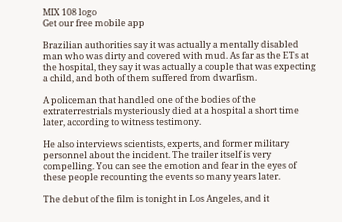MIX 108 logo
Get our free mobile app

Brazilian authorities say it was actually a mentally disabled man who was dirty and covered with mud. As far as the ETs at the hospital, they say it was actually a couple that was expecting a child, and both of them suffered from dwarfism.

A policeman that handled one of the bodies of the extraterrestrials mysteriously died at a hospital a short time later, according to witness testimony.

He also interviews scientists, experts, and former military personnel about the incident. The trailer itself is very compelling. You can see the emotion and fear in the eyes of these people recounting the events so many years later.

The debut of the film is tonight in Los Angeles, and it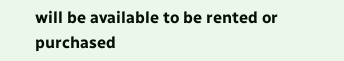will be available to be rented or purchased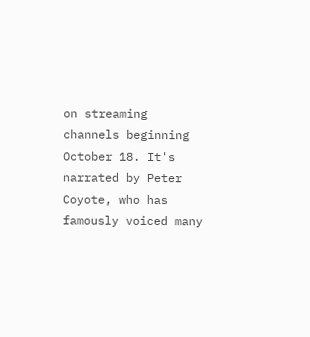on streaming channels beginning October 18. It's narrated by Peter Coyote, who has famously voiced many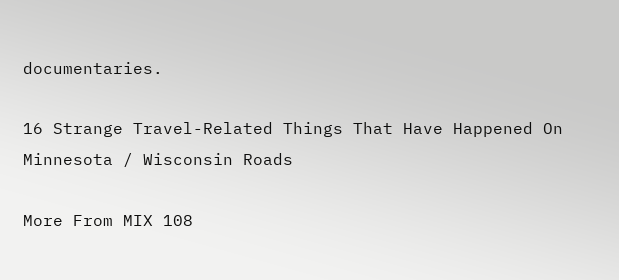documentaries.

16 Strange Travel-Related Things That Have Happened On Minnesota / Wisconsin Roads

More From MIX 108